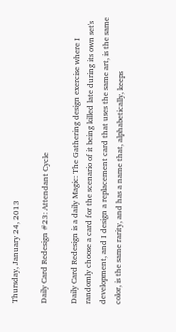Thursday, January 24, 2013

Daily Card Redesign #23: Attendant Cycle

Daily Card Redesign is a daily Magic: The Gathering design exercise where I randomly choose a card for the scenario of it being killed late during its own set's development, and I design a replacement card that uses the same art, is the same color, is the same rarity, and has a name that, alphabetically, keeps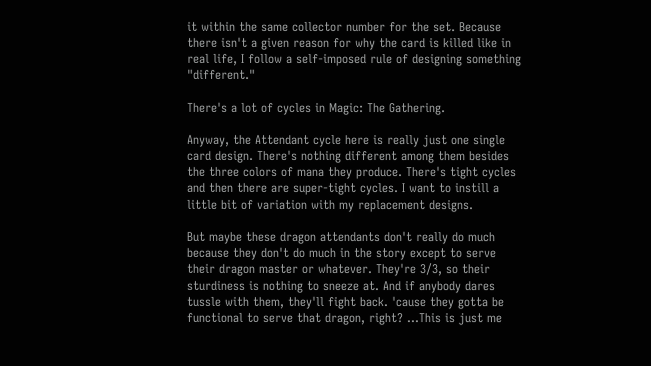it within the same collector number for the set. Because there isn't a given reason for why the card is killed like in real life, I follow a self-imposed rule of designing something "different."

There's a lot of cycles in Magic: The Gathering.

Anyway, the Attendant cycle here is really just one single card design. There's nothing different among them besides the three colors of mana they produce. There's tight cycles and then there are super-tight cycles. I want to instill a little bit of variation with my replacement designs.

But maybe these dragon attendants don't really do much because they don't do much in the story except to serve their dragon master or whatever. They're 3/3, so their sturdiness is nothing to sneeze at. And if anybody dares tussle with them, they'll fight back. 'cause they gotta be functional to serve that dragon, right? ...This is just me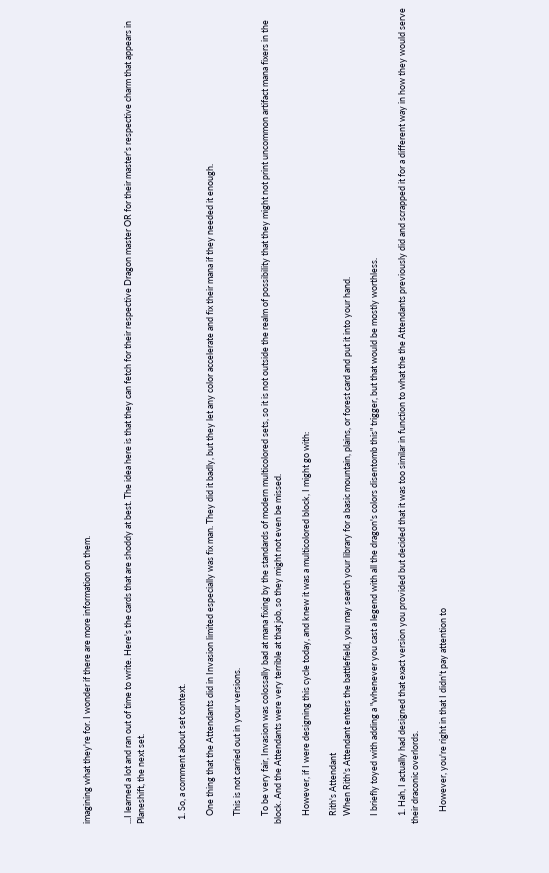imagining what they're for. I wonder if there are more information on them.


...I learned a lot and ran out of time to write. Here's the cards that are shoddy at best. The idea here is that they can fetch for their respective Dragon master OR for their master's respective charm that appears in Planeshift, the next set.


  1. So, a comment about set context.

    One thing that the Attendants did in Invasion limited especially was fix man. They did it badly, but they let any color accelerate and fix their mana if they needed it enough.

    This is not carried out in your versions.

    To be very fair, Invasion was colossally bad at mana fixing by the standards of modern multicolored sets, so it is not outside the realm of possibility that they might not print uncommon artifact mana fixers in the block. And the Attendants were very terrible at that job, so they might not even be missed.

    However, if I were designing this cycle today, and knew it was a multicolored block, I might go with:

    Rith's Attendant
    When Rith's Attendant enters the battlefield, you may search your library for a basic mountain, plains, or forest card and put it into your hand.

    I briefly toyed with adding a "whenever you cast a legend with all the dragon's colors disentomb this" trigger, but that would be mostly worthless.

    1. Hah, I actually had designed that exact version you provided but decided that it was too similar in function to what the the Attendants previously did and scrapped it for a different way in how they would serve their draconic overlords.

      However, you're right in that I didn't pay attention to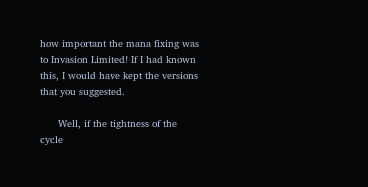how important the mana fixing was to Invasion Limited! If I had known this, I would have kept the versions that you suggested.

      Well, if the tightness of the cycle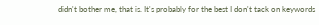didn't bother me, that is. It's probably for the best I don't tack on keywords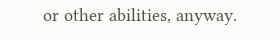or other abilities, anyway.